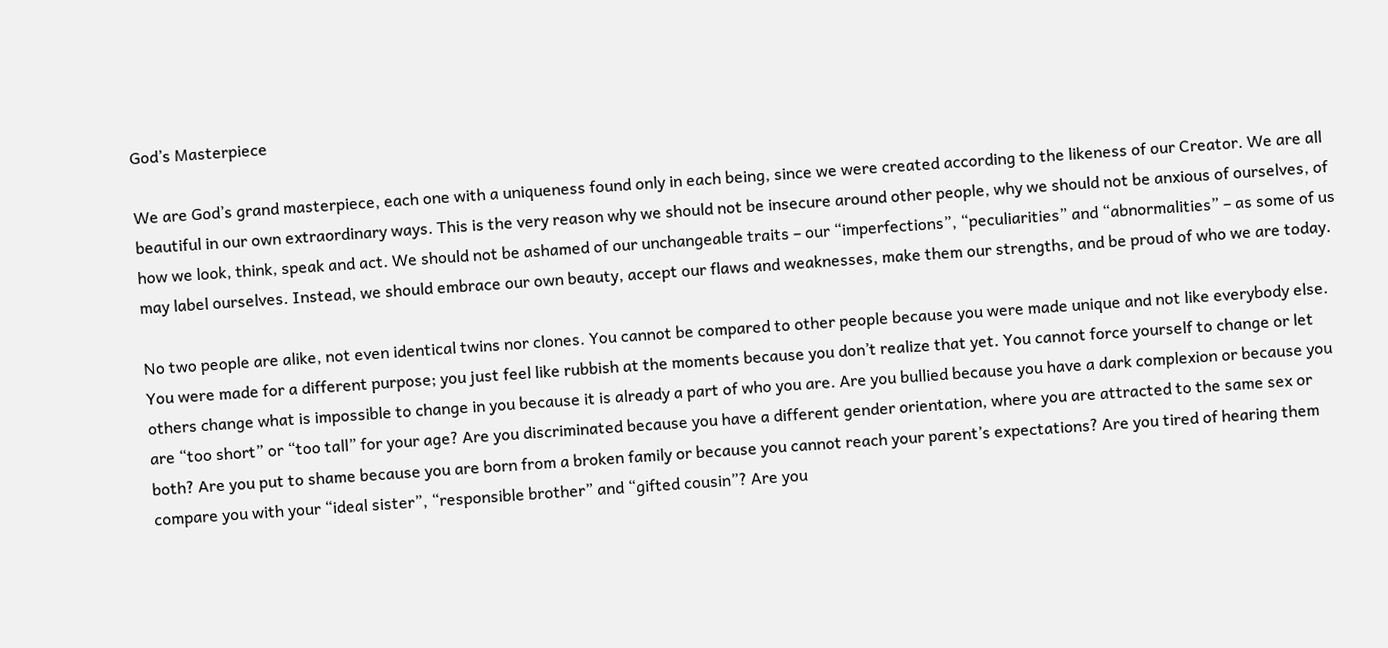God’s Masterpiece

We are God’s grand masterpiece, each one with a uniqueness found only in each being, since we were created according to the likeness of our Creator. We are all beautiful in our own extraordinary ways. This is the very reason why we should not be insecure around other people, why we should not be anxious of ourselves, of how we look, think, speak and act. We should not be ashamed of our unchangeable traits – our “imperfections”, “peculiarities” and “abnormalities” – as some of us may label ourselves. Instead, we should embrace our own beauty, accept our flaws and weaknesses, make them our strengths, and be proud of who we are today.

No two people are alike, not even identical twins nor clones. You cannot be compared to other people because you were made unique and not like everybody else. You were made for a different purpose; you just feel like rubbish at the moments because you don’t realize that yet. You cannot force yourself to change or let others change what is impossible to change in you because it is already a part of who you are. Are you bullied because you have a dark complexion or because you are “too short” or “too tall” for your age? Are you discriminated because you have a different gender orientation, where you are attracted to the same sex or both? Are you put to shame because you are born from a broken family or because you cannot reach your parent’s expectations? Are you tired of hearing them compare you with your “ideal sister”, “responsible brother” and “gifted cousin”? Are you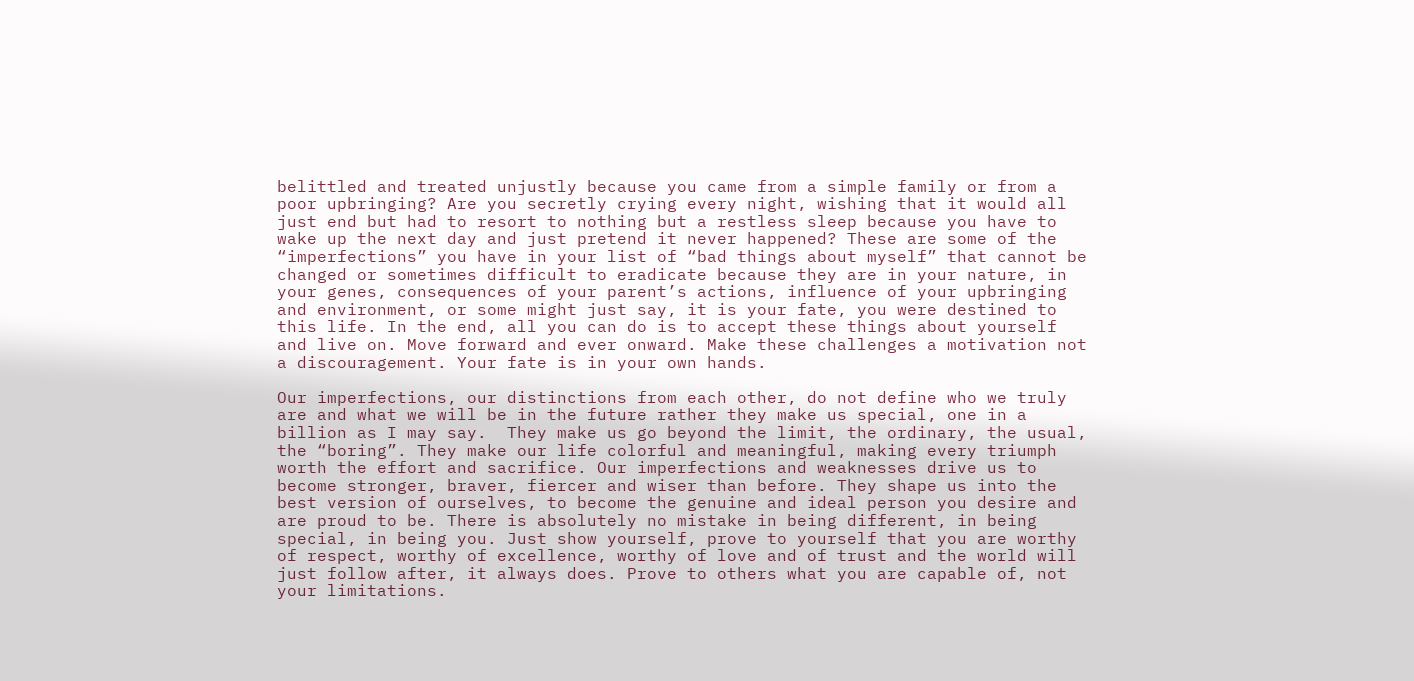belittled and treated unjustly because you came from a simple family or from a poor upbringing? Are you secretly crying every night, wishing that it would all just end but had to resort to nothing but a restless sleep because you have to wake up the next day and just pretend it never happened? These are some of the “imperfections” you have in your list of “bad things about myself” that cannot be changed or sometimes difficult to eradicate because they are in your nature, in your genes, consequences of your parent’s actions, influence of your upbringing and environment, or some might just say, it is your fate, you were destined to this life. In the end, all you can do is to accept these things about yourself and live on. Move forward and ever onward. Make these challenges a motivation not a discouragement. Your fate is in your own hands.

Our imperfections, our distinctions from each other, do not define who we truly are and what we will be in the future rather they make us special, one in a billion as I may say.  They make us go beyond the limit, the ordinary, the usual, the “boring”. They make our life colorful and meaningful, making every triumph worth the effort and sacrifice. Our imperfections and weaknesses drive us to become stronger, braver, fiercer and wiser than before. They shape us into the best version of ourselves, to become the genuine and ideal person you desire and are proud to be. There is absolutely no mistake in being different, in being special, in being you. Just show yourself, prove to yourself that you are worthy of respect, worthy of excellence, worthy of love and of trust and the world will just follow after, it always does. Prove to others what you are capable of, not your limitations.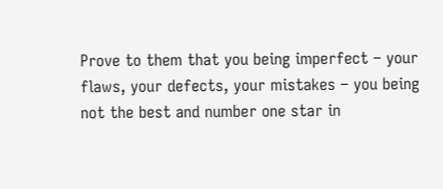Prove to them that you being imperfect – your flaws, your defects, your mistakes – you being not the best and number one star in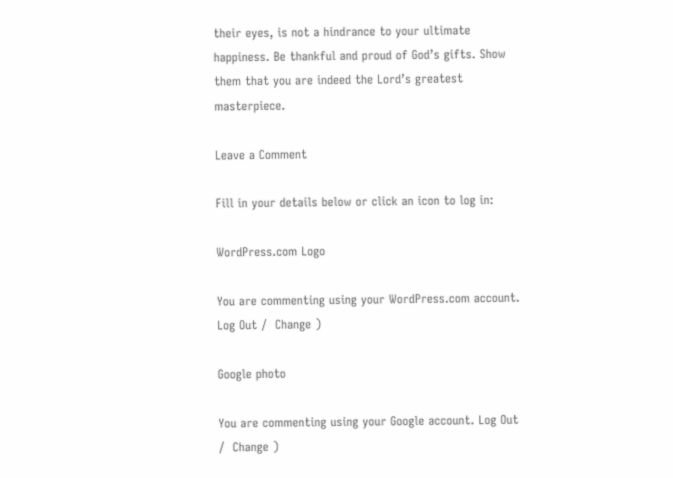their eyes, is not a hindrance to your ultimate happiness. Be thankful and proud of God’s gifts. Show them that you are indeed the Lord’s greatest masterpiece.

Leave a Comment

Fill in your details below or click an icon to log in:

WordPress.com Logo

You are commenting using your WordPress.com account. Log Out /  Change )

Google photo

You are commenting using your Google account. Log Out /  Change )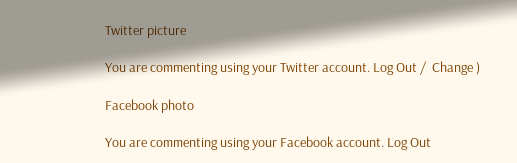Twitter picture

You are commenting using your Twitter account. Log Out /  Change )

Facebook photo

You are commenting using your Facebook account. Log Out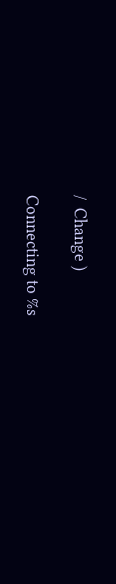/  Change )

Connecting to %s